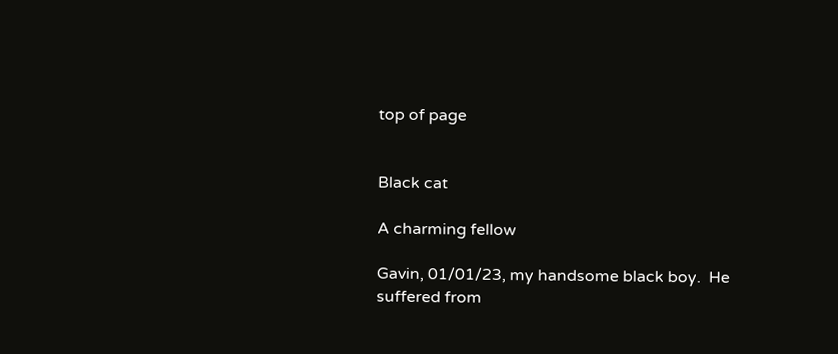top of page


Black cat

A charming fellow

Gavin, 01/01/23, my handsome black boy.  He suffered from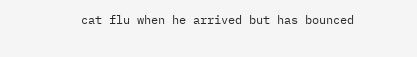cat flu when he arrived but has bounced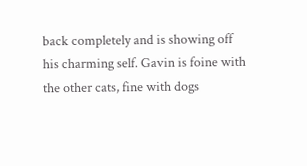back completely and is showing off his charming self. Gavin is foine with the other cats, fine with dogs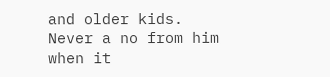and older kids.  Never a no from him when it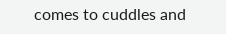comes to cuddles and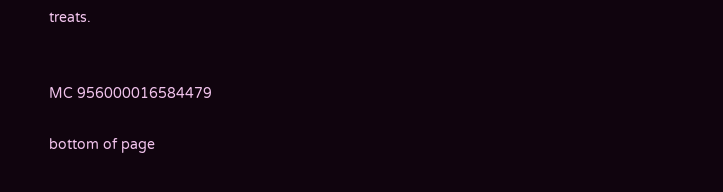treats.


MC 956000016584479

bottom of page